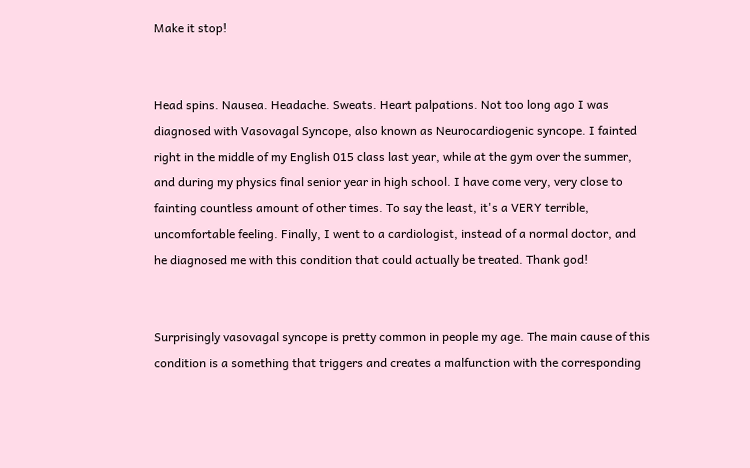Make it stop!


Head spins. Nausea. Headache. Sweats. Heart palpations. Not too long ago I was diagnosed with Vasovagal Syncope, also known as Neurocardiogenic syncope. I fainted right in the middle of my English 015 class last year, while at the gym over the summer, and during my physics final senior year in high school. I have come very, very close to fainting countless amount of other times. To say the least, it's a VERY terrible, uncomfortable feeling. Finally, I went to a cardiologist, instead of a normal doctor, and he diagnosed me with this condition that could actually be treated. Thank god!


Surprisingly vasovagal syncope is pretty common in people my age. The main cause of this condition is a something that triggers and creates a malfunction with the corresponding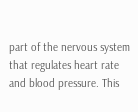part of the nervous system that regulates heart rate and blood pressure. This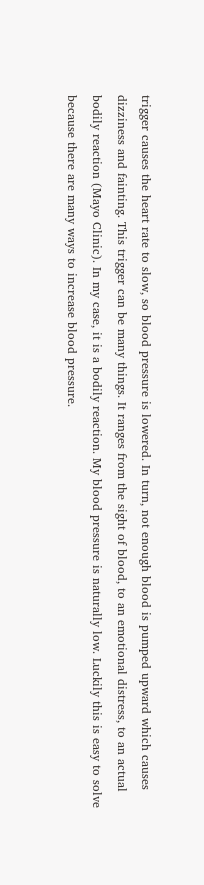trigger causes the heart rate to slow, so blood pressure is lowered. In turn, not enough blood is pumped upward which causes dizziness and fainting. This trigger can be many things. It ranges from the sight of blood, to an emotional distress, to an actual bodily reaction (Mayo Clinic). In my case, it is a bodily reaction. My blood pressure is naturally low. Luckily this is easy to solve because there are many ways to increase blood pressure.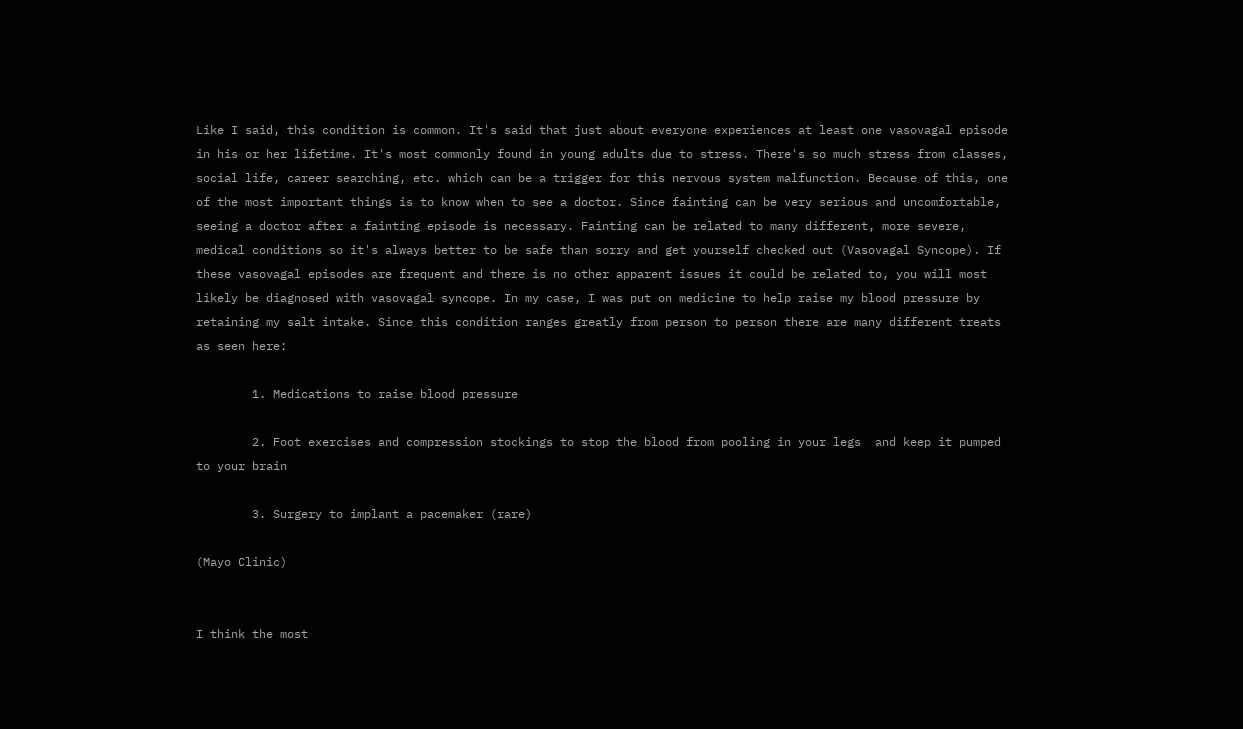Like I said, this condition is common. It's said that just about everyone experiences at least one vasovagal episode in his or her lifetime. It's most commonly found in young adults due to stress. There's so much stress from classes, social life, career searching, etc. which can be a trigger for this nervous system malfunction. Because of this, one of the most important things is to know when to see a doctor. Since fainting can be very serious and uncomfortable, seeing a doctor after a fainting episode is necessary. Fainting can be related to many different, more severe, medical conditions so it's always better to be safe than sorry and get yourself checked out (Vasovagal Syncope). If these vasovagal episodes are frequent and there is no other apparent issues it could be related to, you will most likely be diagnosed with vasovagal syncope. In my case, I was put on medicine to help raise my blood pressure by retaining my salt intake. Since this condition ranges greatly from person to person there are many different treats as seen here:

        1. Medications to raise blood pressure

        2. Foot exercises and compression stockings to stop the blood from pooling in your legs  and keep it pumped to your brain

        3. Surgery to implant a pacemaker (rare)

(Mayo Clinic)


I think the most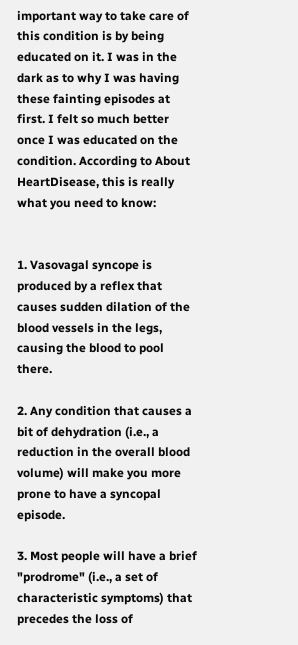important way to take care of this condition is by being educated on it. I was in the dark as to why I was having these fainting episodes at first. I felt so much better once I was educated on the condition. According to About HeartDisease, this is really what you need to know:


1. Vasovagal syncope is produced by a reflex that causes sudden dilation of the blood vessels in the legs, causing the blood to pool there.

2. Any condition that causes a bit of dehydration (i.e., a reduction in the overall blood volume) will make you more prone to have a syncopal episode.

3. Most people will have a brief "prodrome" (i.e., a set of characteristic symptoms) that precedes the loss of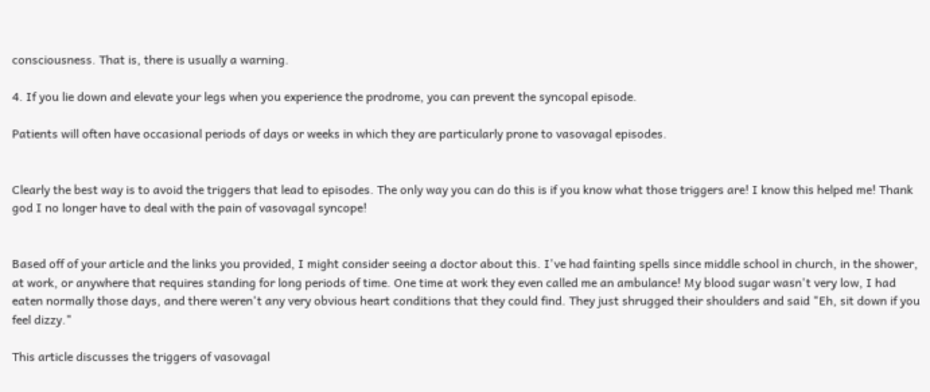consciousness. That is, there is usually a warning.

4. If you lie down and elevate your legs when you experience the prodrome, you can prevent the syncopal episode.

Patients will often have occasional periods of days or weeks in which they are particularly prone to vasovagal episodes.


Clearly the best way is to avoid the triggers that lead to episodes. The only way you can do this is if you know what those triggers are! I know this helped me! Thank god I no longer have to deal with the pain of vasovagal syncope!


Based off of your article and the links you provided, I might consider seeing a doctor about this. I've had fainting spells since middle school in church, in the shower, at work, or anywhere that requires standing for long periods of time. One time at work they even called me an ambulance! My blood sugar wasn't very low, I had eaten normally those days, and there weren't any very obvious heart conditions that they could find. They just shrugged their shoulders and said "Eh, sit down if you feel dizzy."

This article discusses the triggers of vasovagal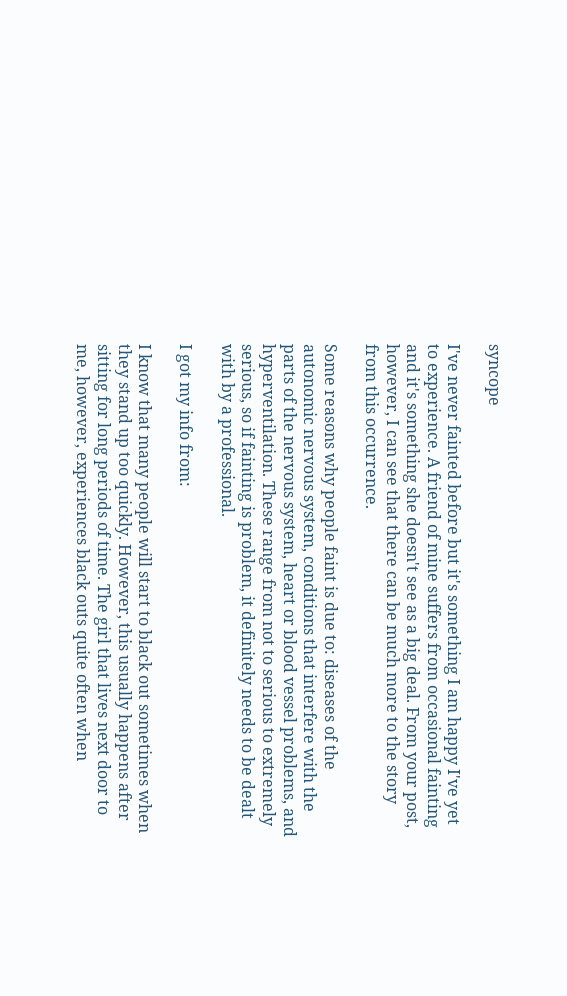syncope

I've never fainted before but it's something I am happy I've yet to experience. A friend of mine suffers from occasional fainting and it's something she doesn't see as a big deal. From your post, however, I can see that there can be much more to the story from this occurrence.

Some reasons why people faint is due to: diseases of the autonomic nervous system, conditions that interfere with the parts of the nervous system, heart or blood vessel problems, and hyperventilation. These range from not to serious to extremely serious, so if fainting is problem, it definitely needs to be dealt with by a professional.

I got my info from:

I know that many people will start to black out sometimes when they stand up too quickly. However, this usually happens after sitting for long periods of time. The girl that lives next door to me, however, experiences black outs quite often when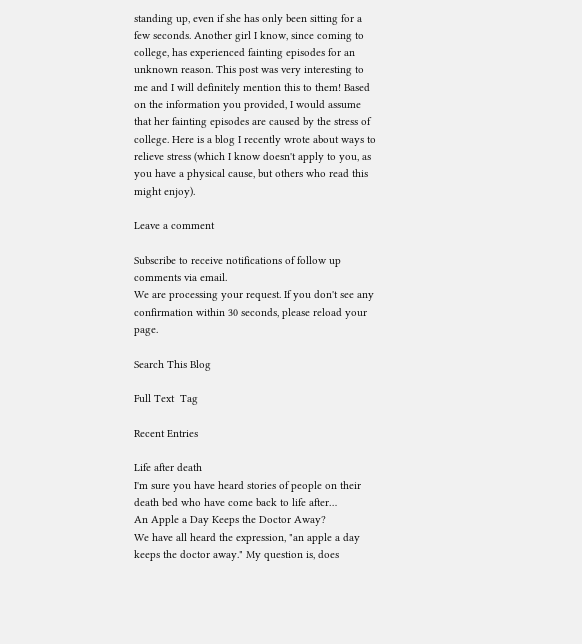standing up, even if she has only been sitting for a few seconds. Another girl I know, since coming to college, has experienced fainting episodes for an unknown reason. This post was very interesting to me and I will definitely mention this to them! Based on the information you provided, I would assume that her fainting episodes are caused by the stress of college. Here is a blog I recently wrote about ways to relieve stress (which I know doesn't apply to you, as you have a physical cause, but others who read this might enjoy).

Leave a comment

Subscribe to receive notifications of follow up comments via email.
We are processing your request. If you don't see any confirmation within 30 seconds, please reload your page.

Search This Blog

Full Text  Tag

Recent Entries

Life after death
I'm sure you have heard stories of people on their death bed who have come back to life after…
An Apple a Day Keeps the Doctor Away?
We have all heard the expression, "an apple a day keeps the doctor away." My question is, does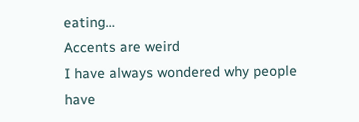eating…
Accents are weird
I have always wondered why people have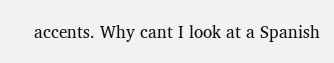accents. Why cant I look at a Spanish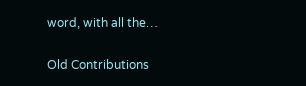word, with all the…

Old Contributions